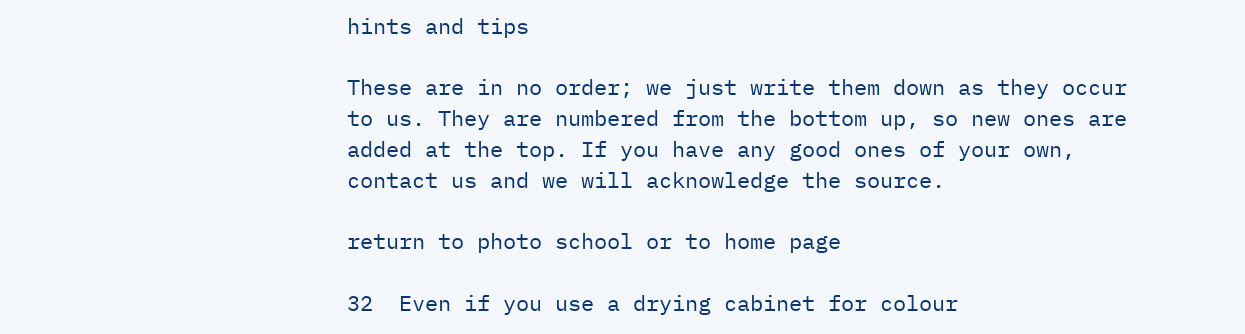hints and tips

These are in no order; we just write them down as they occur to us. They are numbered from the bottom up, so new ones are added at the top. If you have any good ones of your own, contact us and we will acknowledge the source.

return to photo school or to home page

32  Even if you use a drying cabinet for colour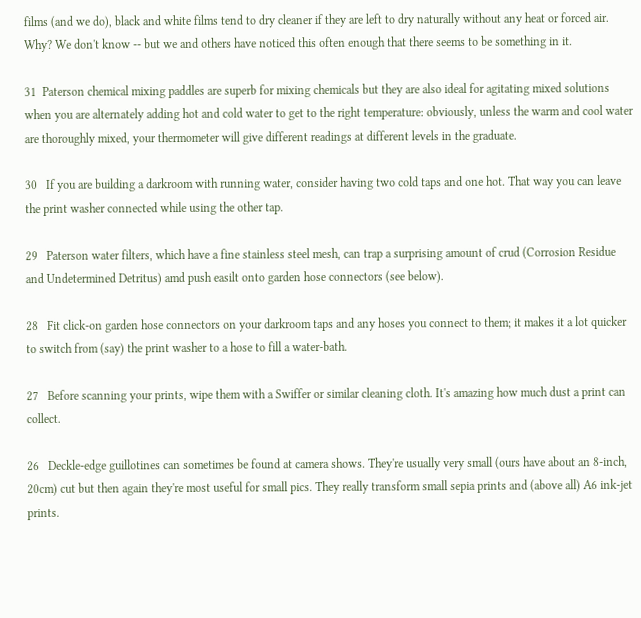films (and we do), black and white films tend to dry cleaner if they are left to dry naturally without any heat or forced air. Why? We don't know -- but we and others have noticed this often enough that there seems to be something in it.

31  Paterson chemical mixing paddles are superb for mixing chemicals but they are also ideal for agitating mixed solutions when you are alternately adding hot and cold water to get to the right temperature: obviously, unless the warm and cool water are thoroughly mixed, your thermometer will give different readings at different levels in the graduate.

30   If you are building a darkroom with running water, consider having two cold taps and one hot. That way you can leave the print washer connected while using the other tap.

29   Paterson water filters, which have a fine stainless steel mesh, can trap a surprising amount of crud (Corrosion Residue and Undetermined Detritus) amd push easilt onto garden hose connectors (see below).

28   Fit click-on garden hose connectors on your darkroom taps and any hoses you connect to them; it makes it a lot quicker to switch from (say) the print washer to a hose to fill a water-bath.

27   Before scanning your prints, wipe them with a Swiffer or similar cleaning cloth. It's amazing how much dust a print can collect.

26   Deckle-edge guillotines can sometimes be found at camera shows. They're usually very small (ours have about an 8-inch, 20cm) cut but then again they're most useful for small pics. They really transform small sepia prints and (above all) A6 ink-jet prints.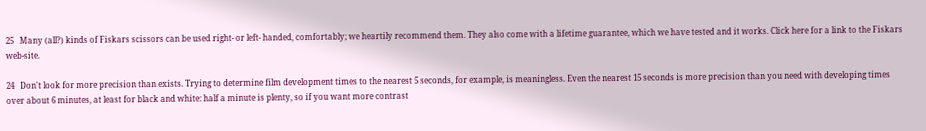25   Many (all?) kinds of Fiskars scissors can be used right- or left- handed, comfortably; we heartily recommend them. They also come with a lifetime guarantee, which we have tested and it works. Click here for a link to the Fiskars web-site.

24   Don't look for more precision than exists. Trying to determine film development times to the nearest 5 seconds, for example, is meaningless. Even the nearest 15 seconds is more precision than you need with developing times over about 6 minutes, at least for black and white: half a minute is plenty, so if you want more contrast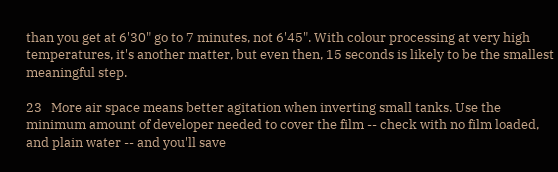than you get at 6'30" go to 7 minutes, not 6'45". With colour processing at very high temperatures, it's another matter, but even then, 15 seconds is likely to be the smallest meaningful step.

23   More air space means better agitation when inverting small tanks. Use the minimum amount of developer needed to cover the film -- check with no film loaded, and plain water -- and you'll save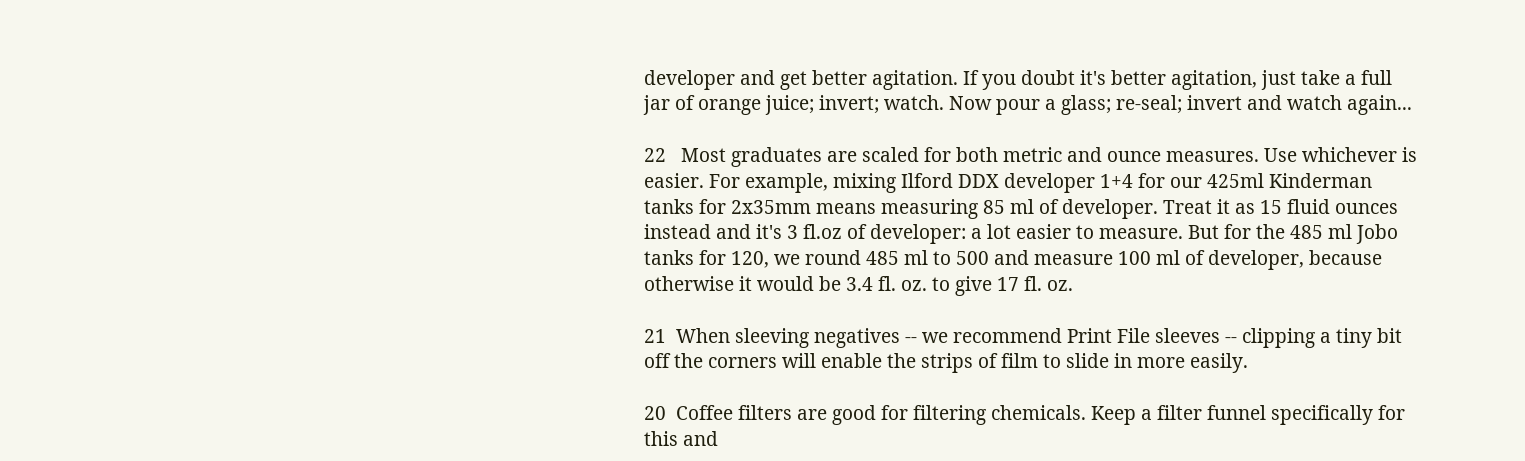developer and get better agitation. If you doubt it's better agitation, just take a full jar of orange juice; invert; watch. Now pour a glass; re-seal; invert and watch again...

22   Most graduates are scaled for both metric and ounce measures. Use whichever is easier. For example, mixing Ilford DDX developer 1+4 for our 425ml Kinderman tanks for 2x35mm means measuring 85 ml of developer. Treat it as 15 fluid ounces instead and it's 3 fl.oz of developer: a lot easier to measure. But for the 485 ml Jobo tanks for 120, we round 485 ml to 500 and measure 100 ml of developer, because otherwise it would be 3.4 fl. oz. to give 17 fl. oz.

21  When sleeving negatives -- we recommend Print File sleeves -- clipping a tiny bit off the corners will enable the strips of film to slide in more easily.

20  Coffee filters are good for filtering chemicals. Keep a filter funnel specifically for this and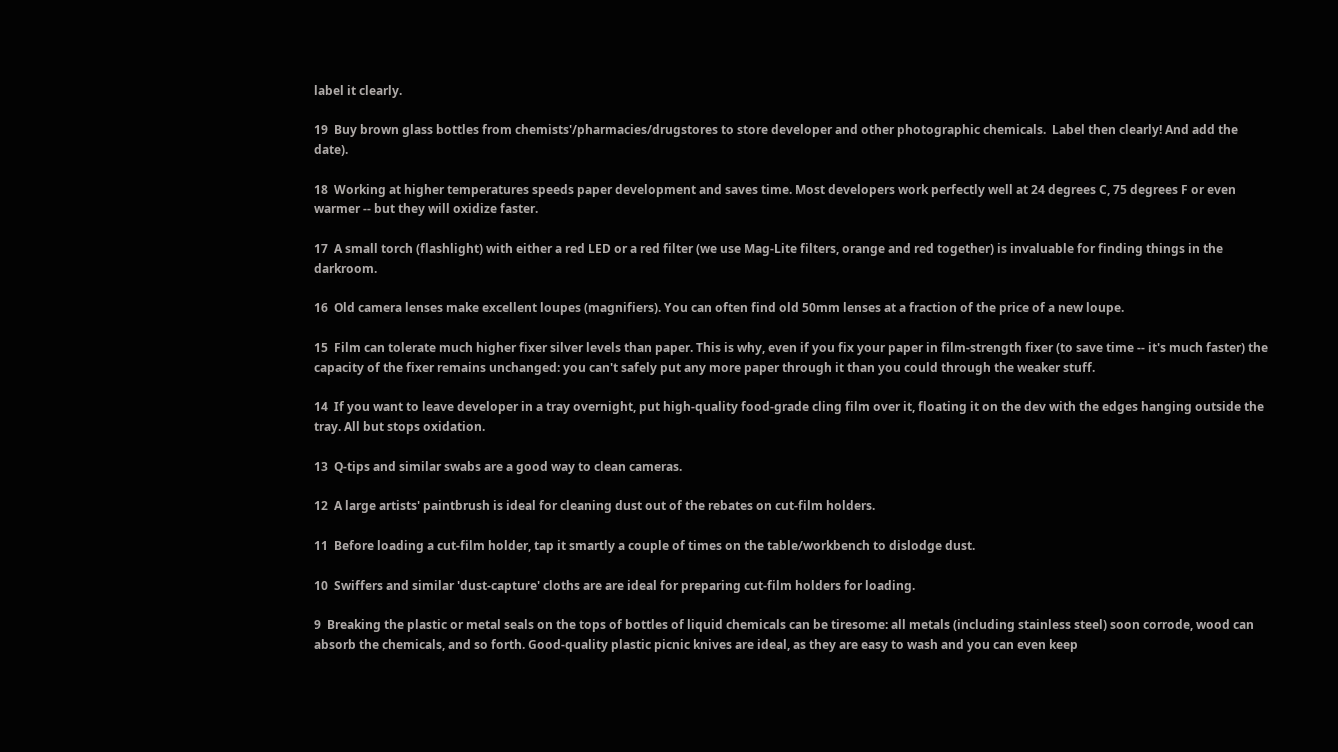label it clearly.

19  Buy brown glass bottles from chemists'/pharmacies/drugstores to store developer and other photographic chemicals.  Label then clearly! And add the date).

18  Working at higher temperatures speeds paper development and saves time. Most developers work perfectly well at 24 degrees C, 75 degrees F or even warmer -- but they will oxidize faster.

17  A small torch (flashlight) with either a red LED or a red filter (we use Mag-Lite filters, orange and red together) is invaluable for finding things in the darkroom.

16  Old camera lenses make excellent loupes (magnifiers). You can often find old 50mm lenses at a fraction of the price of a new loupe.

15  Film can tolerate much higher fixer silver levels than paper. This is why, even if you fix your paper in film-strength fixer (to save time -- it's much faster) the capacity of the fixer remains unchanged: you can't safely put any more paper through it than you could through the weaker stuff.

14  If you want to leave developer in a tray overnight, put high-quality food-grade cling film over it, floating it on the dev with the edges hanging outside the tray. All but stops oxidation.

13  Q-tips and similar swabs are a good way to clean cameras.

12  A large artists' paintbrush is ideal for cleaning dust out of the rebates on cut-film holders.

11  Before loading a cut-film holder, tap it smartly a couple of times on the table/workbench to dislodge dust.

10  Swiffers and similar 'dust-capture' cloths are are ideal for preparing cut-film holders for loading.

9  Breaking the plastic or metal seals on the tops of bottles of liquid chemicals can be tiresome: all metals (including stainless steel) soon corrode, wood can absorb the chemicals, and so forth. Good-quality plastic picnic knives are ideal, as they are easy to wash and you can even keep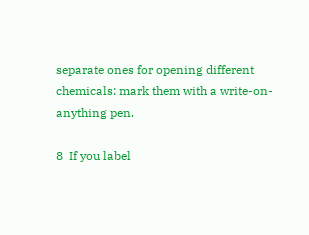separate ones for opening different chemicals: mark them with a write-on-anything pen.

8  If you label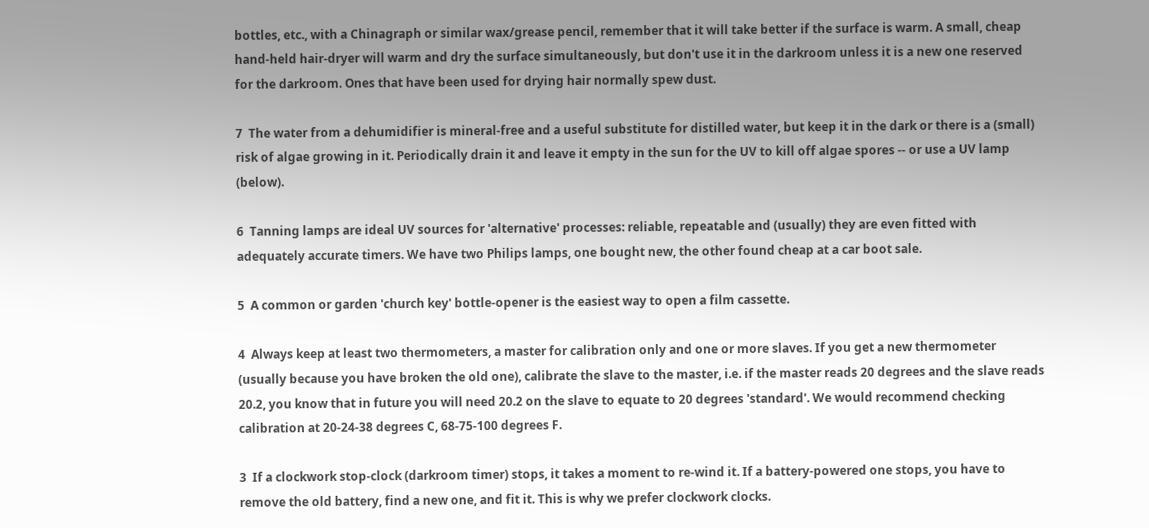bottles, etc., with a Chinagraph or similar wax/grease pencil, remember that it will take better if the surface is warm. A small, cheap hand-held hair-dryer will warm and dry the surface simultaneously, but don't use it in the darkroom unless it is a new one reserved for the darkroom. Ones that have been used for drying hair normally spew dust.

7  The water from a dehumidifier is mineral-free and a useful substitute for distilled water, but keep it in the dark or there is a (small) risk of algae growing in it. Periodically drain it and leave it empty in the sun for the UV to kill off algae spores -- or use a UV lamp (below).

6  Tanning lamps are ideal UV sources for 'alternative' processes: reliable, repeatable and (usually) they are even fitted with adequately accurate timers. We have two Philips lamps, one bought new, the other found cheap at a car boot sale.

5  A common or garden 'church key' bottle-opener is the easiest way to open a film cassette.

4  Always keep at least two thermometers, a master for calibration only and one or more slaves. If you get a new thermometer (usually because you have broken the old one), calibrate the slave to the master, i.e. if the master reads 20 degrees and the slave reads 20.2, you know that in future you will need 20.2 on the slave to equate to 20 degrees 'standard'. We would recommend checking calibration at 20-24-38 degrees C, 68-75-100 degrees F.

3  If a clockwork stop-clock (darkroom timer) stops, it takes a moment to re-wind it. If a battery-powered one stops, you have to remove the old battery, find a new one, and fit it. This is why we prefer clockwork clocks.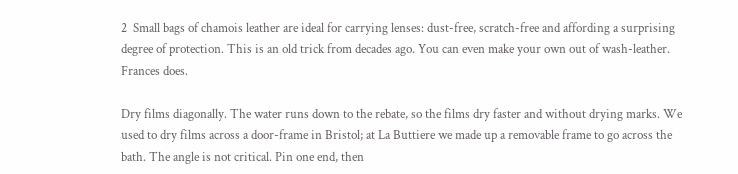2  Small bags of chamois leather are ideal for carrying lenses: dust-free, scratch-free and affording a surprising degree of protection. This is an old trick from decades ago. You can even make your own out of wash-leather. Frances does.

Dry films diagonally. The water runs down to the rebate, so the films dry faster and without drying marks. We used to dry films across a door-frame in Bristol; at La Buttiere we made up a removable frame to go across the bath. The angle is not critical. Pin one end, then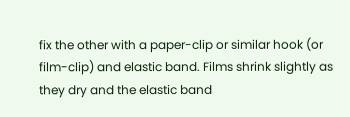fix the other with a paper-clip or similar hook (or film-clip) and elastic band. Films shrink slightly as they dry and the elastic band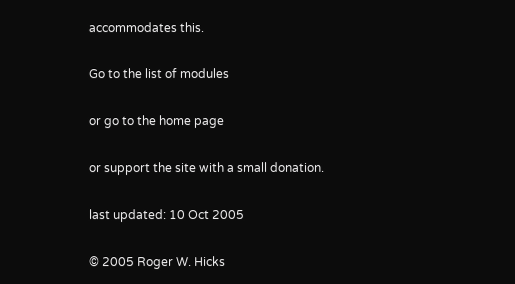accommodates this.

Go to the list of modules

or go to the home page

or support the site with a small donation.

last updated: 10 Oct 2005

© 2005 Roger W. Hicks